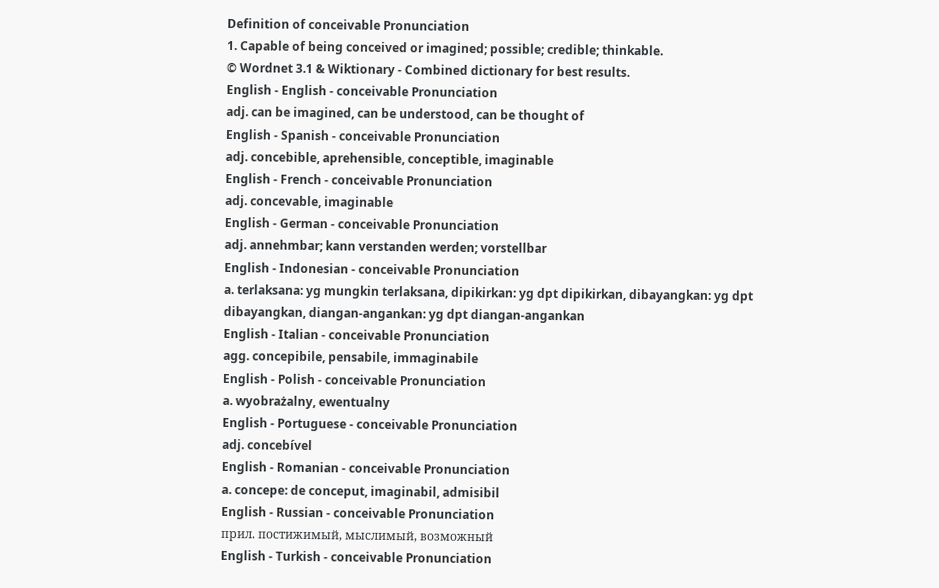Definition of conceivable Pronunciation
1. Capable of being conceived or imagined; possible; credible; thinkable.
© Wordnet 3.1 & Wiktionary - Combined dictionary for best results.
English - English - conceivable Pronunciation
adj. can be imagined, can be understood, can be thought of
English - Spanish - conceivable Pronunciation
adj. concebible, aprehensible, conceptible, imaginable
English - French - conceivable Pronunciation
adj. concevable, imaginable
English - German - conceivable Pronunciation
adj. annehmbar; kann verstanden werden; vorstellbar
English - Indonesian - conceivable Pronunciation
a. terlaksana: yg mungkin terlaksana, dipikirkan: yg dpt dipikirkan, dibayangkan: yg dpt dibayangkan, diangan-angankan: yg dpt diangan-angankan
English - Italian - conceivable Pronunciation
agg. concepibile, pensabile, immaginabile
English - Polish - conceivable Pronunciation
a. wyobrażalny, ewentualny
English - Portuguese - conceivable Pronunciation
adj. concebível
English - Romanian - conceivable Pronunciation
a. concepe: de conceput, imaginabil, admisibil
English - Russian - conceivable Pronunciation
прил. постижимый, мыслимый, возможный
English - Turkish - conceivable Pronunciation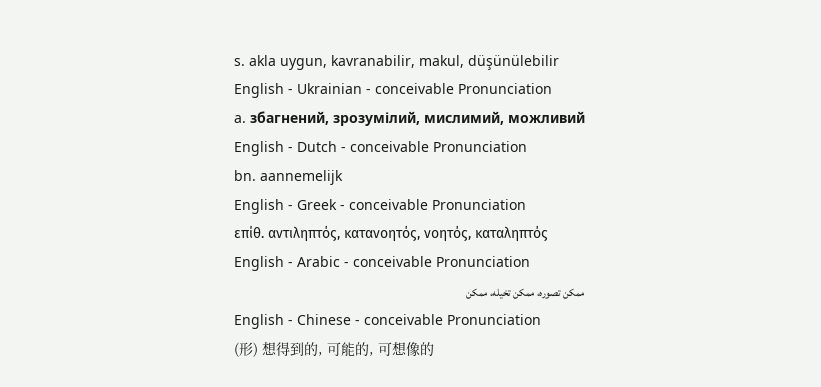s. akla uygun, kavranabilir, makul, düşünülebilir
English - Ukrainian - conceivable Pronunciation
a. збагнений, зрозумілий, мислимий, можливий
English - Dutch - conceivable Pronunciation
bn. aannemelijk
English - Greek - conceivable Pronunciation
επίθ. αντιληπτός, κατανοητός, νοητός, καταληπτός
English - Arabic - conceivable Pronunciation
ممكن تصوره، ممكن تخيله، ممكن
English - Chinese - conceivable Pronunciation
(形) 想得到的, 可能的, 可想像的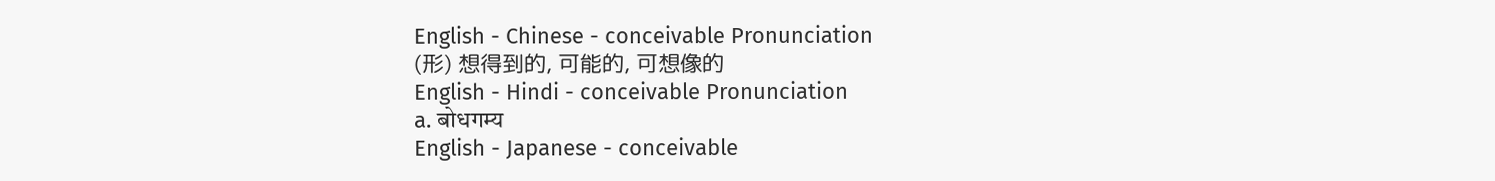English - Chinese - conceivable Pronunciation
(形) 想得到的, 可能的, 可想像的
English - Hindi - conceivable Pronunciation
a. बोधगम्य
English - Japanese - conceivable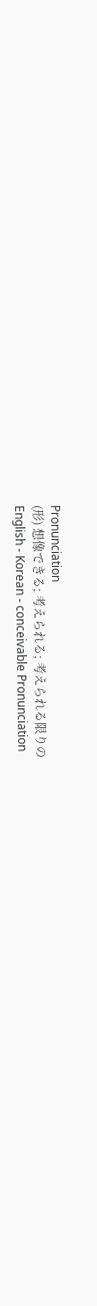Pronunciation
(形) 想像できる; 考えられる; 考えられる限りの
English - Korean - conceivable Pronunciation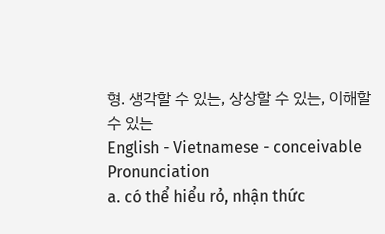형. 생각할 수 있는, 상상할 수 있는, 이해할 수 있는
English - Vietnamese - conceivable Pronunciation
a. có thể hiểu rỏ, nhận thức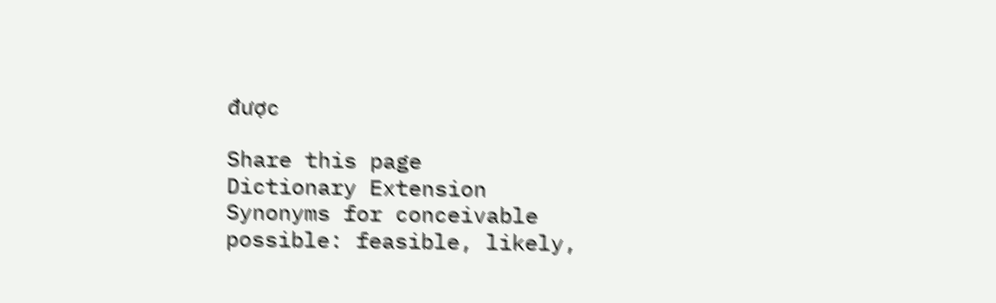được

Share this page
Dictionary Extension
Synonyms for conceivable
possible: feasible, likely,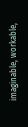imaginable, workable,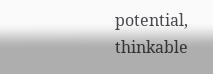potential, thinkable